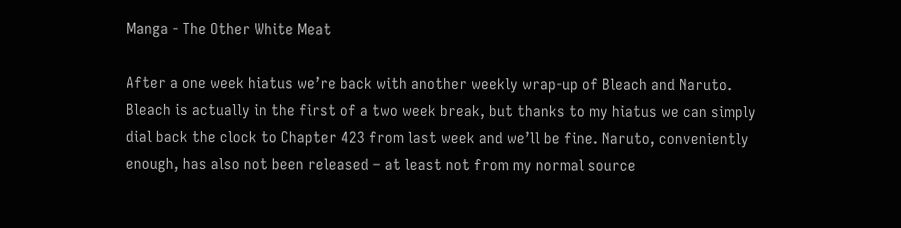Manga - The Other White Meat

After a one week hiatus we’re back with another weekly wrap-up of Bleach and Naruto. Bleach is actually in the first of a two week break, but thanks to my hiatus we can simply dial back the clock to Chapter 423 from last week and we’ll be fine. Naruto, conveniently enough, has also not been released – at least not from my normal source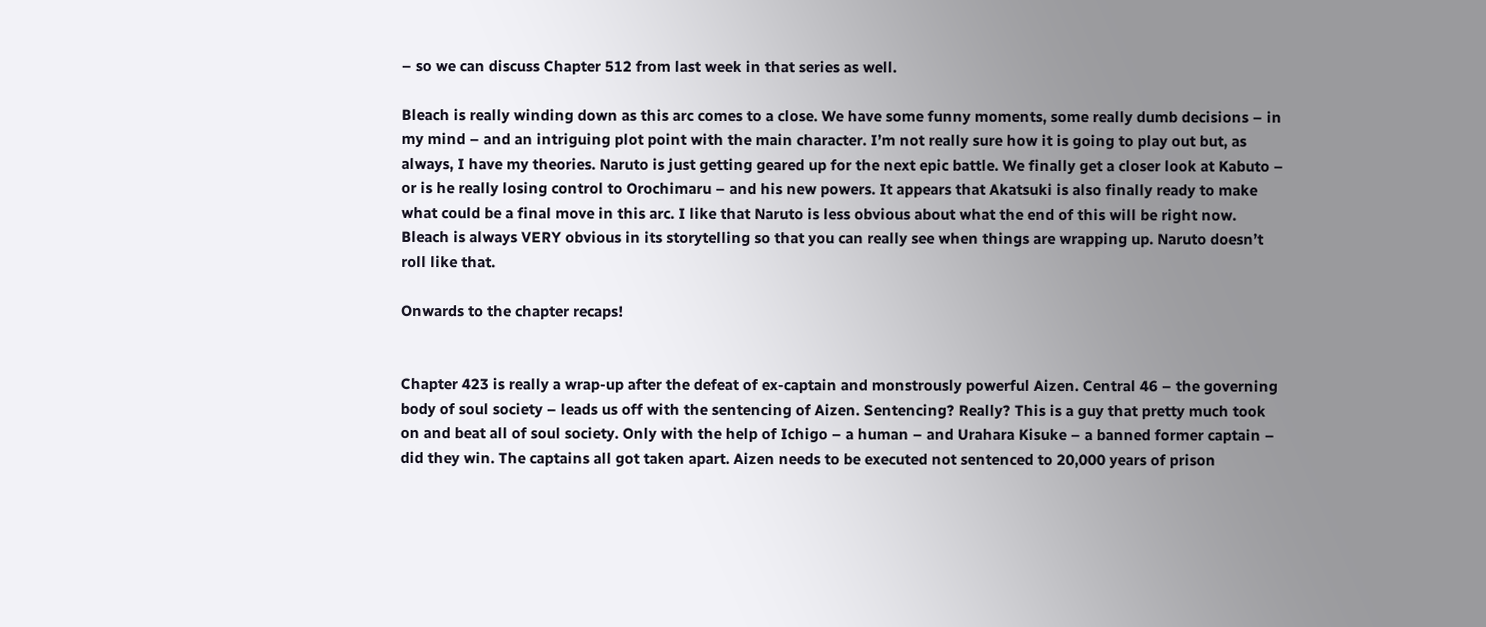– so we can discuss Chapter 512 from last week in that series as well.

Bleach is really winding down as this arc comes to a close. We have some funny moments, some really dumb decisions – in my mind – and an intriguing plot point with the main character. I’m not really sure how it is going to play out but, as always, I have my theories. Naruto is just getting geared up for the next epic battle. We finally get a closer look at Kabuto – or is he really losing control to Orochimaru – and his new powers. It appears that Akatsuki is also finally ready to make what could be a final move in this arc. I like that Naruto is less obvious about what the end of this will be right now. Bleach is always VERY obvious in its storytelling so that you can really see when things are wrapping up. Naruto doesn’t roll like that.

Onwards to the chapter recaps!


Chapter 423 is really a wrap-up after the defeat of ex-captain and monstrously powerful Aizen. Central 46 – the governing body of soul society – leads us off with the sentencing of Aizen. Sentencing? Really? This is a guy that pretty much took on and beat all of soul society. Only with the help of Ichigo – a human – and Urahara Kisuke – a banned former captain – did they win. The captains all got taken apart. Aizen needs to be executed not sentenced to 20,000 years of prison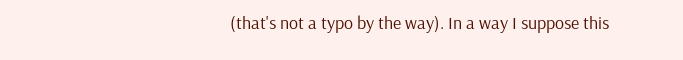(that's not a typo by the way). In a way I suppose this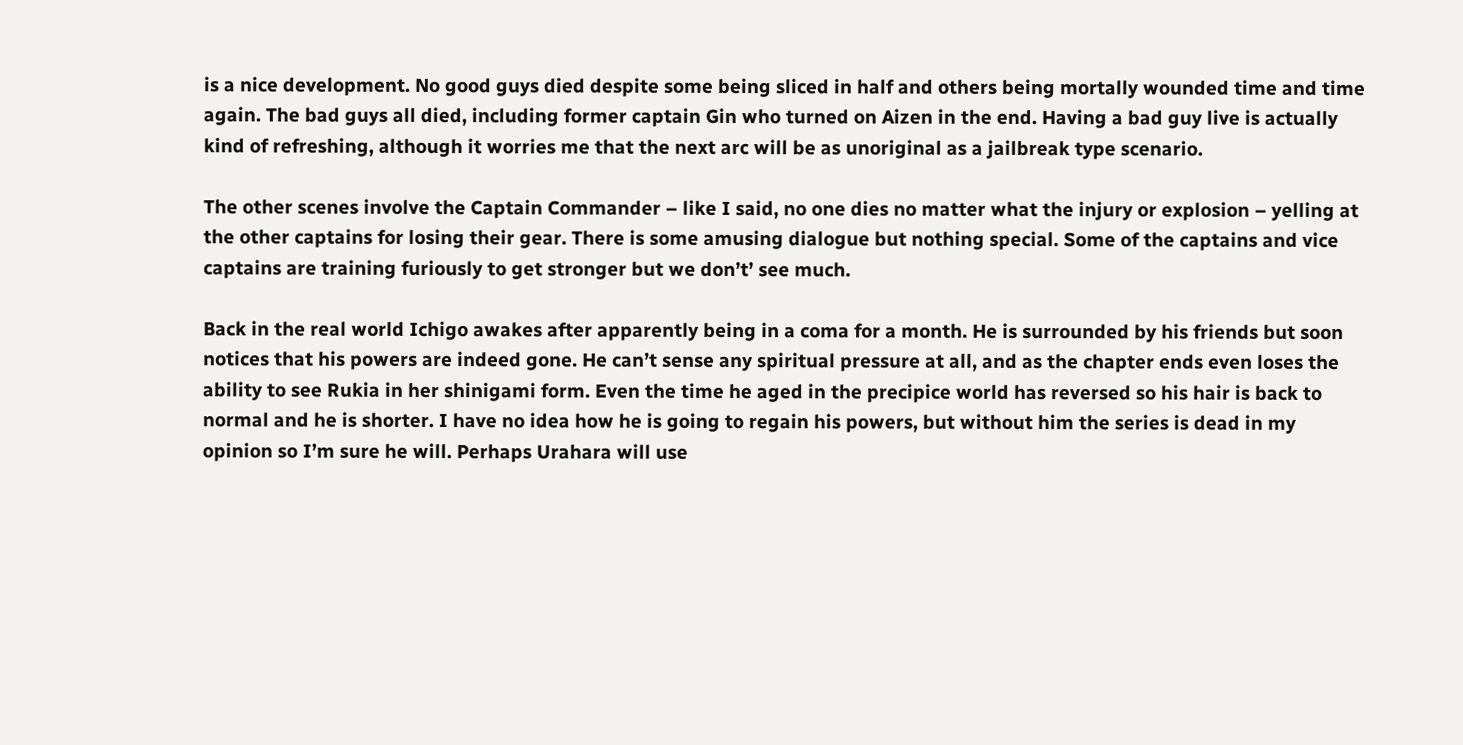is a nice development. No good guys died despite some being sliced in half and others being mortally wounded time and time again. The bad guys all died, including former captain Gin who turned on Aizen in the end. Having a bad guy live is actually kind of refreshing, although it worries me that the next arc will be as unoriginal as a jailbreak type scenario.

The other scenes involve the Captain Commander – like I said, no one dies no matter what the injury or explosion – yelling at the other captains for losing their gear. There is some amusing dialogue but nothing special. Some of the captains and vice captains are training furiously to get stronger but we don’t’ see much.

Back in the real world Ichigo awakes after apparently being in a coma for a month. He is surrounded by his friends but soon notices that his powers are indeed gone. He can’t sense any spiritual pressure at all, and as the chapter ends even loses the ability to see Rukia in her shinigami form. Even the time he aged in the precipice world has reversed so his hair is back to normal and he is shorter. I have no idea how he is going to regain his powers, but without him the series is dead in my opinion so I’m sure he will. Perhaps Urahara will use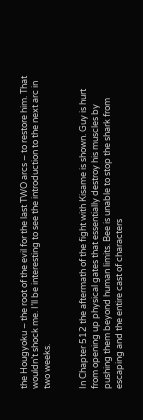the Hougyoku – the root of the evil for the last TWO arcs – to restore him. That wouldn’t shock me. I’ll be interesting to see the introduction to the next arc in two weeks.


In Chapter 512 the aftermath of the fight with Kisame is shown. Guy is hurt from opening up physical gates that essentially destroy his muscles by pushing them beyond human limits. Bee is unable to stop the shark from escaping and the entire cast of characters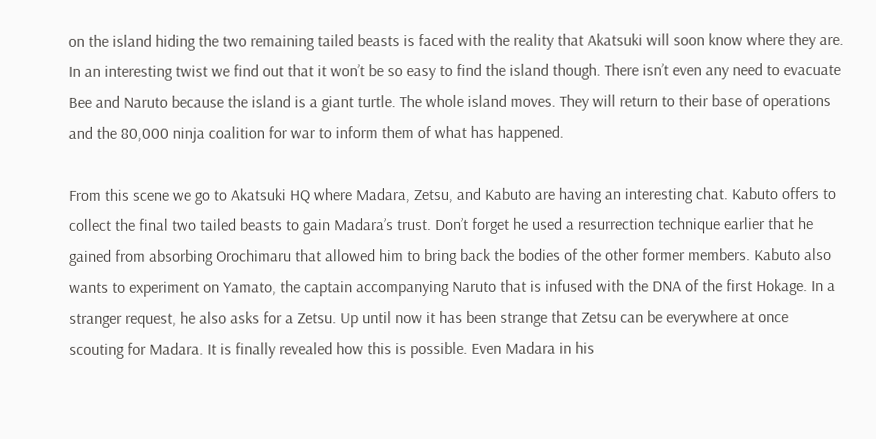on the island hiding the two remaining tailed beasts is faced with the reality that Akatsuki will soon know where they are. In an interesting twist we find out that it won’t be so easy to find the island though. There isn’t even any need to evacuate Bee and Naruto because the island is a giant turtle. The whole island moves. They will return to their base of operations and the 80,000 ninja coalition for war to inform them of what has happened.

From this scene we go to Akatsuki HQ where Madara, Zetsu, and Kabuto are having an interesting chat. Kabuto offers to collect the final two tailed beasts to gain Madara’s trust. Don’t forget he used a resurrection technique earlier that he gained from absorbing Orochimaru that allowed him to bring back the bodies of the other former members. Kabuto also wants to experiment on Yamato, the captain accompanying Naruto that is infused with the DNA of the first Hokage. In a stranger request, he also asks for a Zetsu. Up until now it has been strange that Zetsu can be everywhere at once scouting for Madara. It is finally revealed how this is possible. Even Madara in his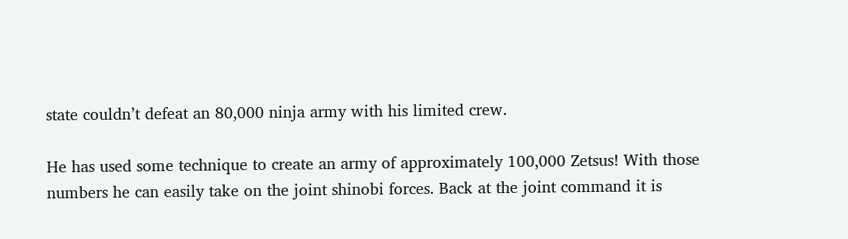state couldn’t defeat an 80,000 ninja army with his limited crew.

He has used some technique to create an army of approximately 100,000 Zetsus! With those numbers he can easily take on the joint shinobi forces. Back at the joint command it is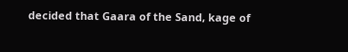decided that Gaara of the Sand, kage of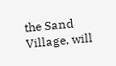the Sand Village, will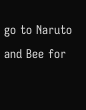go to Naruto and Bee for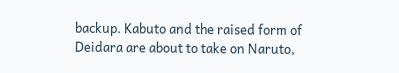backup. Kabuto and the raised form of Deidara are about to take on Naruto,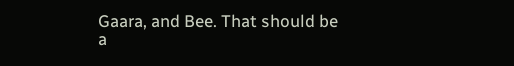Gaara, and Bee. That should be a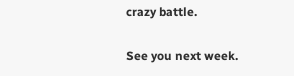crazy battle.

See you next week.